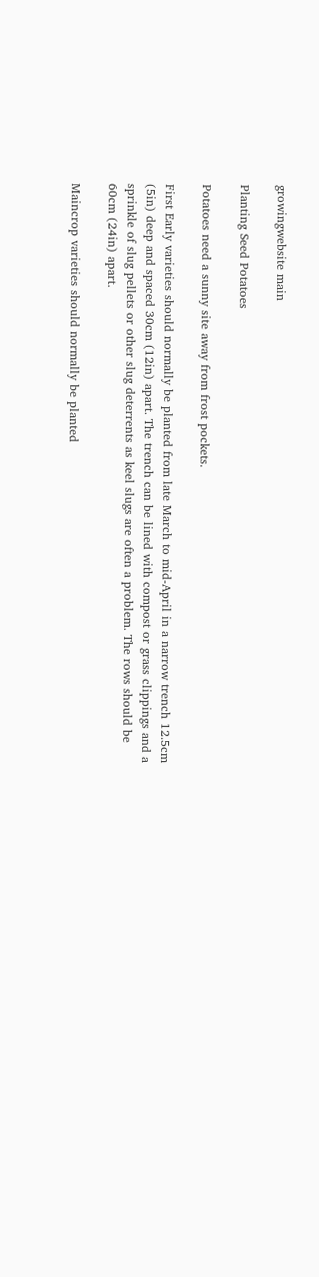growingwebsite main

Planting Seed Potatoes

Potatoes need a sunny site away from frost pockets.

First Early varieties should normally be planted from late March to mid-April in a narrow trench 12.5cm (5in) deep and spaced 30cm (12in) apart. The trench can be lined with compost or grass clippings and a sprinkle of slug pellets or other slug deterrents as keel slugs are often a problem. The rows should be 60cm (24in) apart.

Maincrop varieties should normally be planted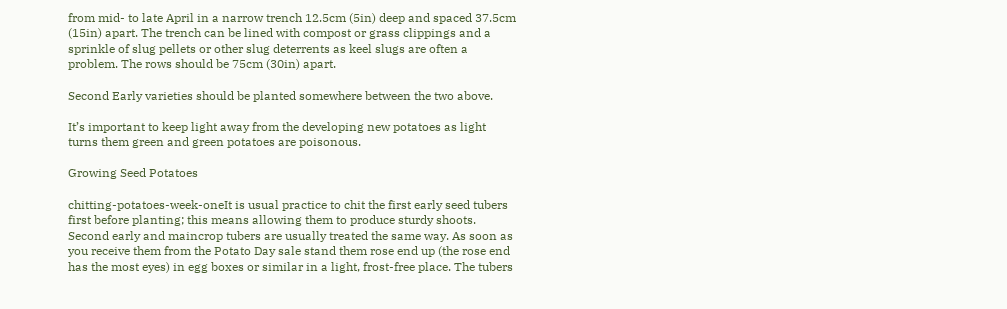from mid- to late April in a narrow trench 12.5cm (5in) deep and spaced 37.5cm (15in) apart. The trench can be lined with compost or grass clippings and a sprinkle of slug pellets or other slug deterrents as keel slugs are often a problem. The rows should be 75cm (30in) apart.

Second Early varieties should be planted somewhere between the two above.

It’s important to keep light away from the developing new potatoes as light turns them green and green potatoes are poisonous.

Growing Seed Potatoes

chitting-potatoes-week-oneIt is usual practice to chit the first early seed tubers first before planting; this means allowing them to produce sturdy shoots. Second early and maincrop tubers are usually treated the same way. As soon as you receive them from the Potato Day sale stand them rose end up (the rose end has the most eyes) in egg boxes or similar in a light, frost-free place. The tubers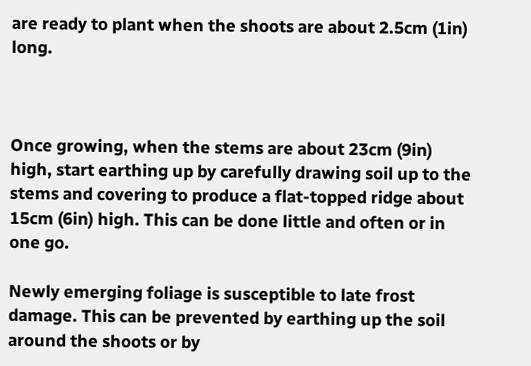are ready to plant when the shoots are about 2.5cm (1in) long.



Once growing, when the stems are about 23cm (9in) high, start earthing up by carefully drawing soil up to the stems and covering to produce a flat-topped ridge about 15cm (6in) high. This can be done little and often or in one go.

Newly emerging foliage is susceptible to late frost damage. This can be prevented by earthing up the soil around the shoots or by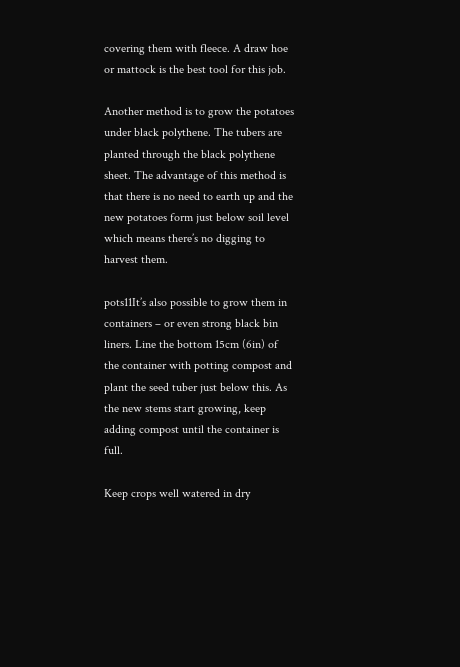covering them with fleece. A draw hoe or mattock is the best tool for this job.

Another method is to grow the potatoes under black polythene. The tubers are planted through the black polythene sheet. The advantage of this method is that there is no need to earth up and the new potatoes form just below soil level which means there’s no digging to harvest them.

pots11It’s also possible to grow them in containers – or even strong black bin liners. Line the bottom 15cm (6in) of the container with potting compost and plant the seed tuber just below this. As the new stems start growing, keep adding compost until the container is full.

Keep crops well watered in dry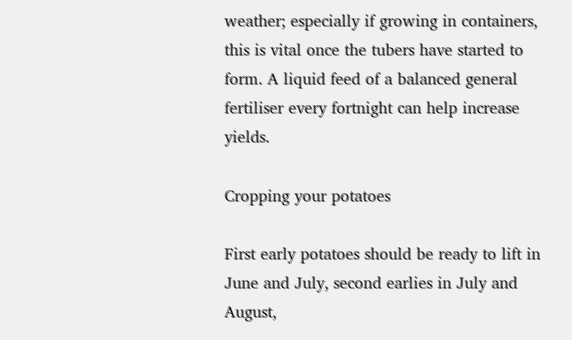weather; especially if growing in containers, this is vital once the tubers have started to form. A liquid feed of a balanced general fertiliser every fortnight can help increase yields.

Cropping your potatoes

First early potatoes should be ready to lift in June and July, second earlies in July and August,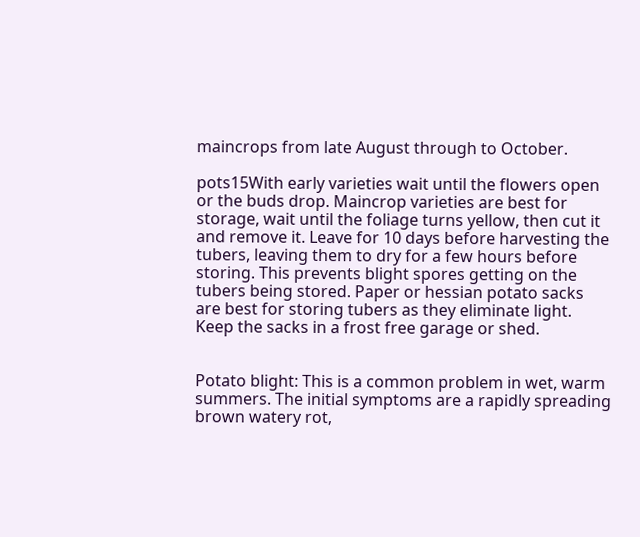maincrops from late August through to October.

pots15With early varieties wait until the flowers open or the buds drop. Maincrop varieties are best for storage, wait until the foliage turns yellow, then cut it and remove it. Leave for 10 days before harvesting the tubers, leaving them to dry for a few hours before storing. This prevents blight spores getting on the tubers being stored. Paper or hessian potato sacks are best for storing tubers as they eliminate light. Keep the sacks in a frost free garage or shed.


Potato blight: This is a common problem in wet, warm summers. The initial symptoms are a rapidly spreading brown watery rot,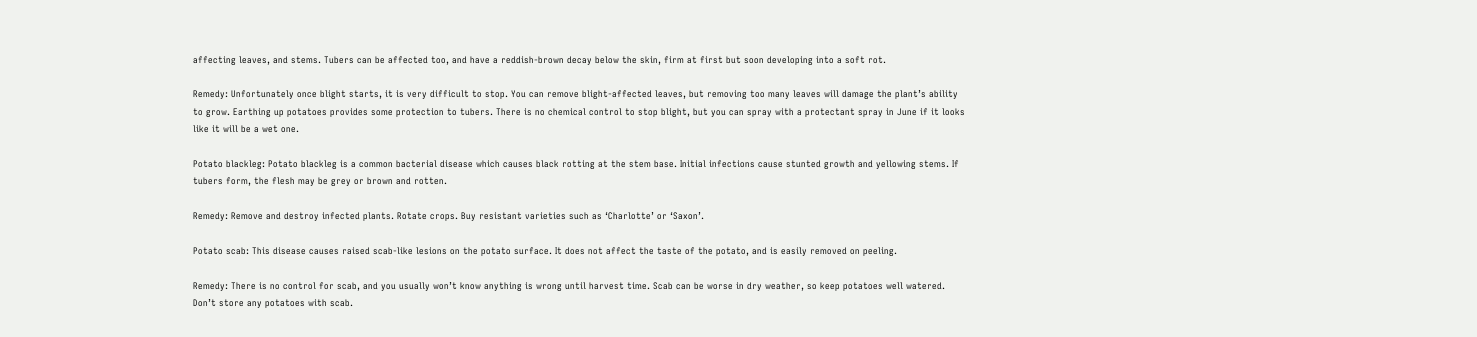affecting leaves, and stems. Tubers can be affected too, and have a reddish-brown decay below the skin, firm at first but soon developing into a soft rot.

Remedy: Unfortunately once blight starts, it is very difficult to stop. You can remove blight-affected leaves, but removing too many leaves will damage the plant’s ability to grow. Earthing up potatoes provides some protection to tubers. There is no chemical control to stop blight, but you can spray with a protectant spray in June if it looks like it will be a wet one.

Potato blackleg: Potato blackleg is a common bacterial disease which causes black rotting at the stem base. Initial infections cause stunted growth and yellowing stems. If tubers form, the flesh may be grey or brown and rotten.

Remedy: Remove and destroy infected plants. Rotate crops. Buy resistant varieties such as ‘Charlotte’ or ‘Saxon’.

Potato scab: This disease causes raised scab-like lesions on the potato surface. It does not affect the taste of the potato, and is easily removed on peeling.

Remedy: There is no control for scab, and you usually won’t know anything is wrong until harvest time. Scab can be worse in dry weather, so keep potatoes well watered. Don’t store any potatoes with scab.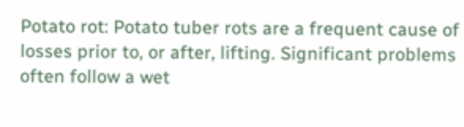Potato rot: Potato tuber rots are a frequent cause of losses prior to, or after, lifting. Significant problems often follow a wet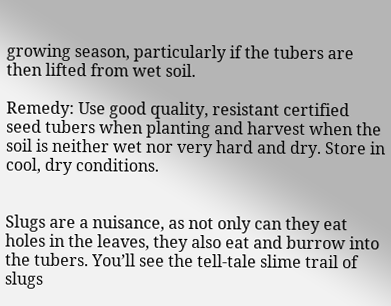growing season, particularly if the tubers are then lifted from wet soil.

Remedy: Use good quality, resistant certified seed tubers when planting and harvest when the soil is neither wet nor very hard and dry. Store in cool, dry conditions.


Slugs are a nuisance, as not only can they eat holes in the leaves, they also eat and burrow into the tubers. You’ll see the tell-tale slime trail of slugs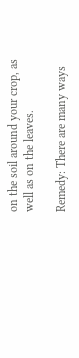on the soil around your crop, as well as on the leaves.

Remedy: There are many ways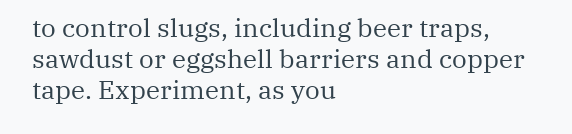to control slugs, including beer traps, sawdust or eggshell barriers and copper tape. Experiment, as you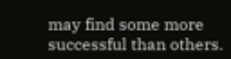may find some more successful than others.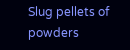Slug pellets of powders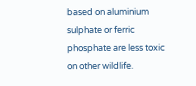based on aluminium sulphate or ferric phosphate are less toxic on other wildlife.